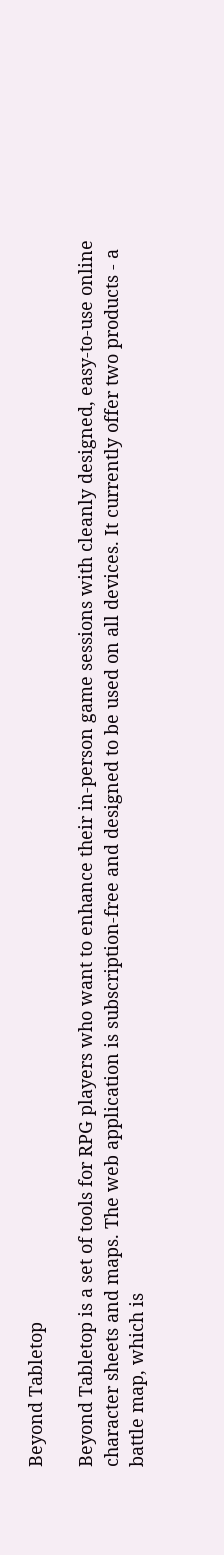Beyond Tabletop

Beyond Tabletop is a set of tools for RPG players who want to enhance their in-person game sessions with cleanly designed, easy-to-use online character sheets and maps. The web application is subscription-free and designed to be used on all devices. It currently offer two products - a battle map, which is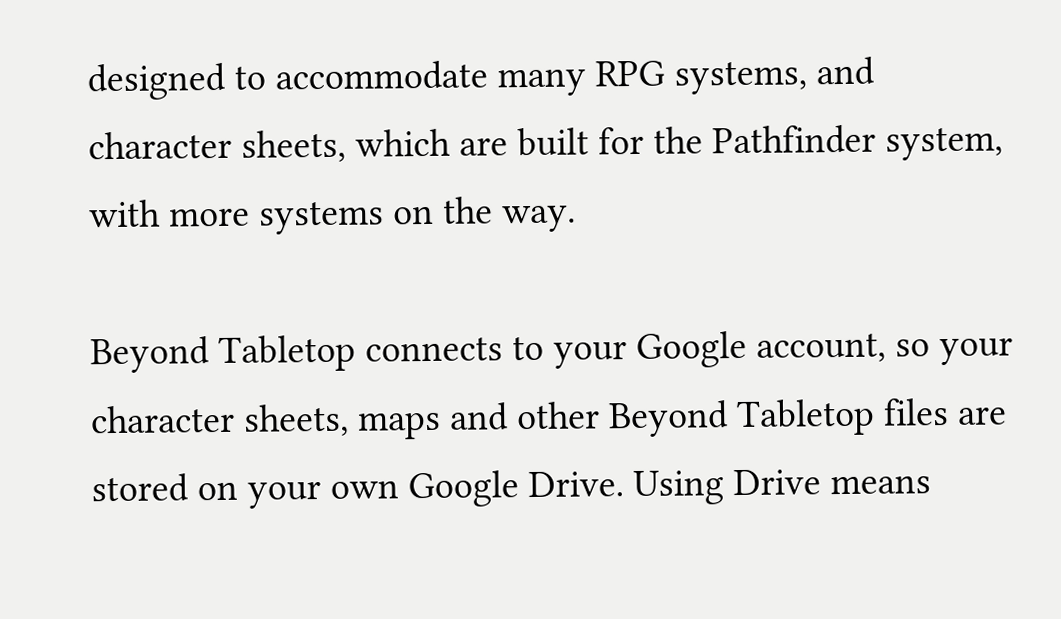designed to accommodate many RPG systems, and character sheets, which are built for the Pathfinder system, with more systems on the way.

Beyond Tabletop connects to your Google account, so your character sheets, maps and other Beyond Tabletop files are stored on your own Google Drive. Using Drive means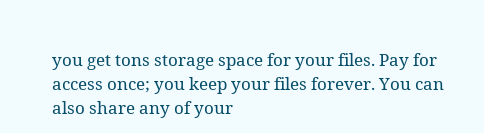you get tons storage space for your files. Pay for access once; you keep your files forever. You can also share any of your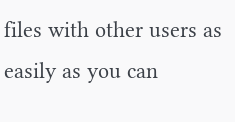files with other users as easily as you can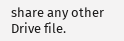share any other Drive file.